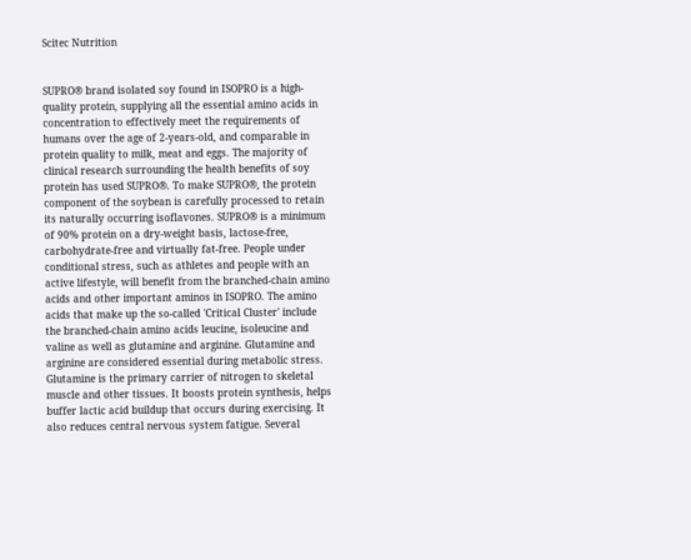Scitec Nutrition


SUPRO® brand isolated soy found in ISOPRO is a high-quality protein, supplying all the essential amino acids in concentration to effectively meet the requirements of humans over the age of 2-years-old, and comparable in protein quality to milk, meat and eggs. The majority of clinical research surrounding the health benefits of soy protein has used SUPRO®. To make SUPRO®, the protein component of the soybean is carefully processed to retain its naturally occurring isoflavones. SUPRO® is a minimum of 90% protein on a dry-weight basis, lactose-free, carbohydrate-free and virtually fat-free. People under conditional stress, such as athletes and people with an active lifestyle, will benefit from the branched-chain amino acids and other important aminos in ISOPRO. The amino acids that make up the so-called 'Critical Cluster' include the branched-chain amino acids leucine, isoleucine and valine as well as glutamine and arginine. Glutamine and arginine are considered essential during metabolic stress. Glutamine is the primary carrier of nitrogen to skeletal muscle and other tissues. It boosts protein synthesis, helps buffer lactic acid buildup that occurs during exercising. It also reduces central nervous system fatigue. Several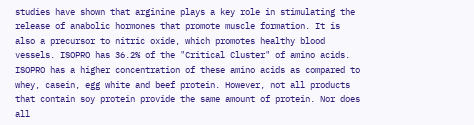studies have shown that arginine plays a key role in stimulating the release of anabolic hormones that promote muscle formation. It is also a precursor to nitric oxide, which promotes healthy blood vessels. ISOPRO has 36.2% of the "Critical Cluster" of amino acids. ISOPRO has a higher concentration of these amino acids as compared to whey, casein, egg white and beef protein. However, not all products that contain soy protein provide the same amount of protein. Nor does all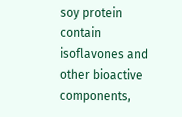soy protein contain isoflavones and other bioactive components,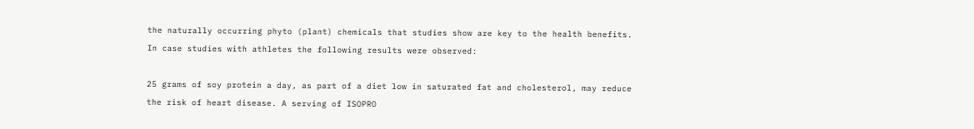the naturally occurring phyto (plant) chemicals that studies show are key to the health benefits. In case studies with athletes the following results were observed:

25 grams of soy protein a day, as part of a diet low in saturated fat and cholesterol, may reduce the risk of heart disease. A serving of ISOPRO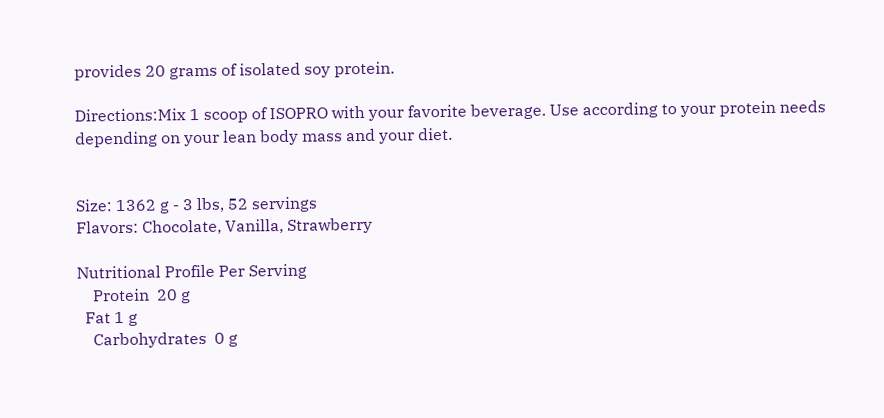provides 20 grams of isolated soy protein.

Directions:Mix 1 scoop of ISOPRO with your favorite beverage. Use according to your protein needs depending on your lean body mass and your diet.


Size: 1362 g - 3 lbs, 52 servings
Flavors: Chocolate, Vanilla, Strawberry

Nutritional Profile Per Serving
    Protein  20 g
  Fat 1 g
    Carbohydrates  0 g